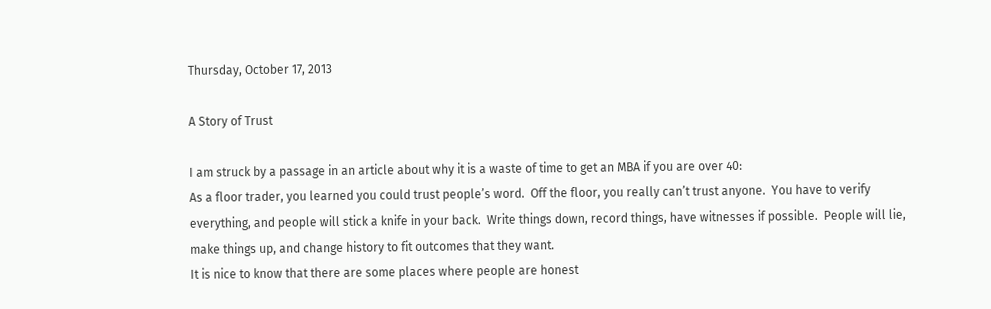Thursday, October 17, 2013

A Story of Trust

I am struck by a passage in an article about why it is a waste of time to get an MBA if you are over 40:
As a floor trader, you learned you could trust people’s word.  Off the floor, you really can’t trust anyone.  You have to verify everything, and people will stick a knife in your back.  Write things down, record things, have witnesses if possible.  People will lie, make things up, and change history to fit outcomes that they want.
It is nice to know that there are some places where people are honest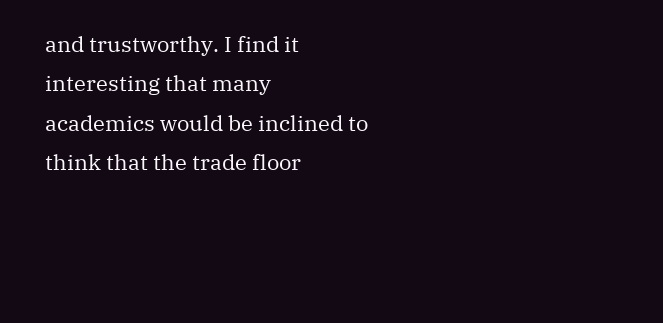and trustworthy. I find it interesting that many academics would be inclined to think that the trade floor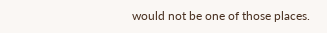would not be one of those places.